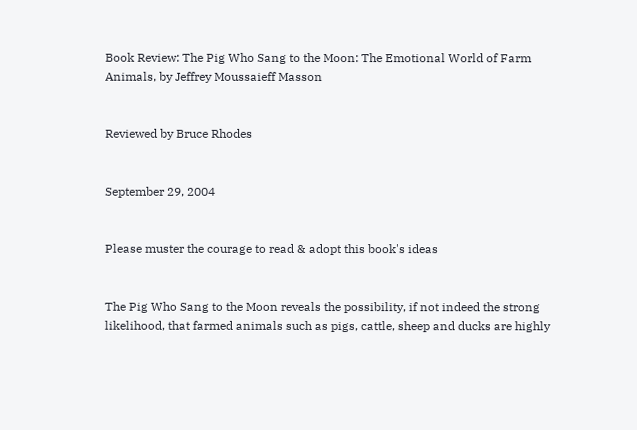Book Review: The Pig Who Sang to the Moon: The Emotional World of Farm Animals, by Jeffrey Moussaieff Masson


Reviewed by Bruce Rhodes


September 29, 2004


Please muster the courage to read & adopt this book's ideas


The Pig Who Sang to the Moon reveals the possibility, if not indeed the strong likelihood, that farmed animals such as pigs, cattle, sheep and ducks are highly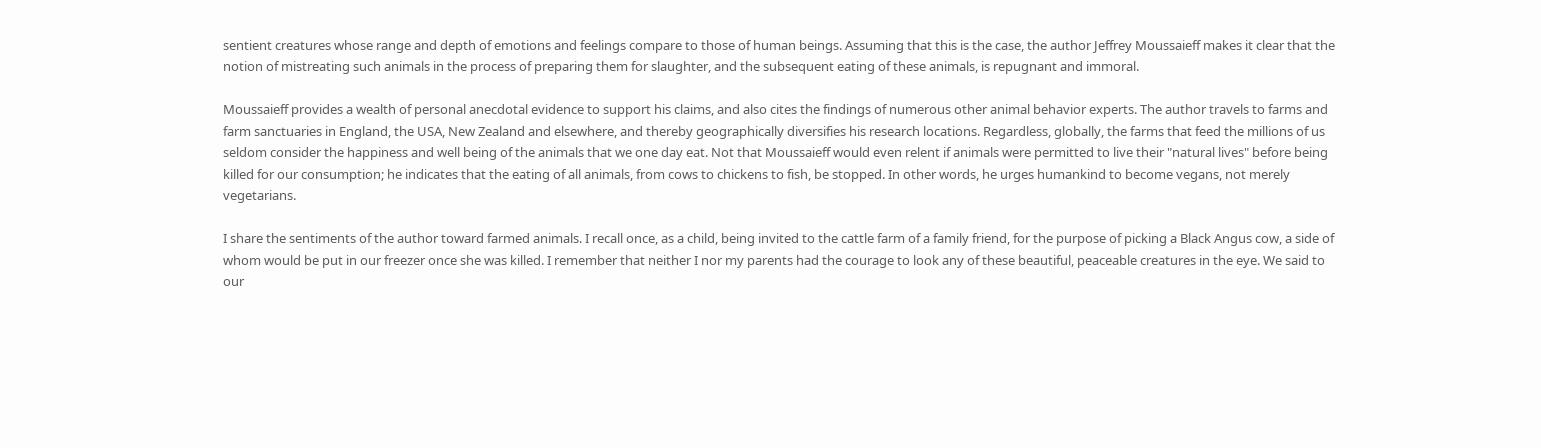sentient creatures whose range and depth of emotions and feelings compare to those of human beings. Assuming that this is the case, the author Jeffrey Moussaieff makes it clear that the notion of mistreating such animals in the process of preparing them for slaughter, and the subsequent eating of these animals, is repugnant and immoral.

Moussaieff provides a wealth of personal anecdotal evidence to support his claims, and also cites the findings of numerous other animal behavior experts. The author travels to farms and farm sanctuaries in England, the USA, New Zealand and elsewhere, and thereby geographically diversifies his research locations. Regardless, globally, the farms that feed the millions of us seldom consider the happiness and well being of the animals that we one day eat. Not that Moussaieff would even relent if animals were permitted to live their "natural lives" before being killed for our consumption; he indicates that the eating of all animals, from cows to chickens to fish, be stopped. In other words, he urges humankind to become vegans, not merely vegetarians.

I share the sentiments of the author toward farmed animals. I recall once, as a child, being invited to the cattle farm of a family friend, for the purpose of picking a Black Angus cow, a side of whom would be put in our freezer once she was killed. I remember that neither I nor my parents had the courage to look any of these beautiful, peaceable creatures in the eye. We said to our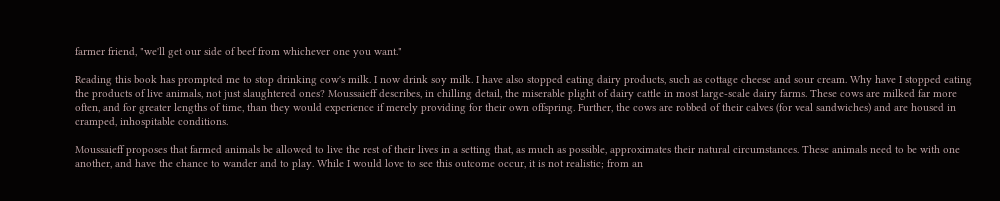farmer friend, "we'll get our side of beef from whichever one you want."

Reading this book has prompted me to stop drinking cow's milk. I now drink soy milk. I have also stopped eating dairy products, such as cottage cheese and sour cream. Why have I stopped eating the products of live animals, not just slaughtered ones? Moussaieff describes, in chilling detail, the miserable plight of dairy cattle in most large-scale dairy farms. These cows are milked far more often, and for greater lengths of time, than they would experience if merely providing for their own offspring. Further, the cows are robbed of their calves (for veal sandwiches) and are housed in cramped, inhospitable conditions.

Moussaieff proposes that farmed animals be allowed to live the rest of their lives in a setting that, as much as possible, approximates their natural circumstances. These animals need to be with one another, and have the chance to wander and to play. While I would love to see this outcome occur, it is not realistic; from an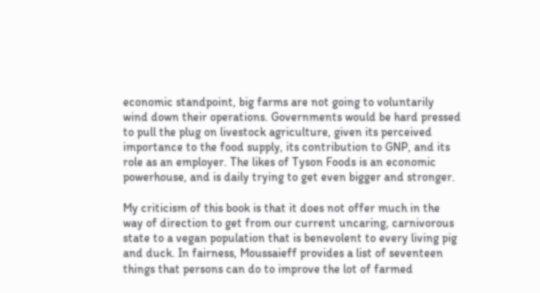economic standpoint, big farms are not going to voluntarily wind down their operations. Governments would be hard pressed to pull the plug on livestock agriculture, given its perceived importance to the food supply, its contribution to GNP, and its role as an employer. The likes of Tyson Foods is an economic powerhouse, and is daily trying to get even bigger and stronger.

My criticism of this book is that it does not offer much in the way of direction to get from our current uncaring, carnivorous state to a vegan population that is benevolent to every living pig and duck. In fairness, Moussaieff provides a list of seventeen things that persons can do to improve the lot of farmed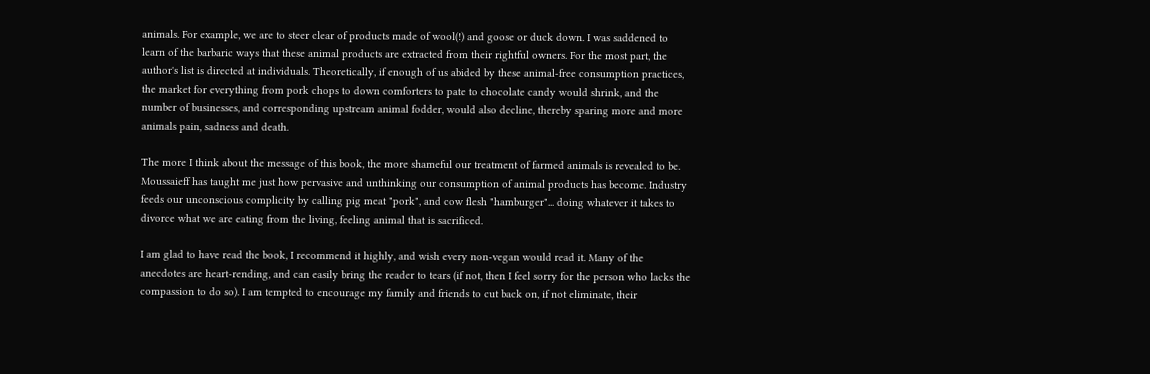animals. For example, we are to steer clear of products made of wool(!) and goose or duck down. I was saddened to learn of the barbaric ways that these animal products are extracted from their rightful owners. For the most part, the author's list is directed at individuals. Theoretically, if enough of us abided by these animal-free consumption practices, the market for everything from pork chops to down comforters to pate to chocolate candy would shrink, and the number of businesses, and corresponding upstream animal fodder, would also decline, thereby sparing more and more animals pain, sadness and death.

The more I think about the message of this book, the more shameful our treatment of farmed animals is revealed to be. Moussaieff has taught me just how pervasive and unthinking our consumption of animal products has become. Industry feeds our unconscious complicity by calling pig meat "pork", and cow flesh "hamburger"... doing whatever it takes to divorce what we are eating from the living, feeling animal that is sacrificed.

I am glad to have read the book, I recommend it highly, and wish every non-vegan would read it. Many of the anecdotes are heart-rending, and can easily bring the reader to tears (if not, then I feel sorry for the person who lacks the compassion to do so). I am tempted to encourage my family and friends to cut back on, if not eliminate, their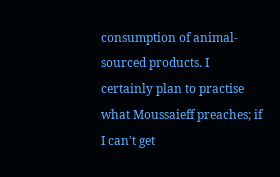consumption of animal-sourced products. I certainly plan to practise what Moussaieff preaches; if I can't get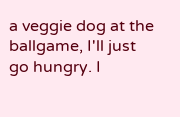a veggie dog at the ballgame, I'll just go hungry. I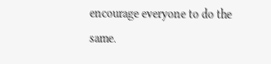encourage everyone to do the same.